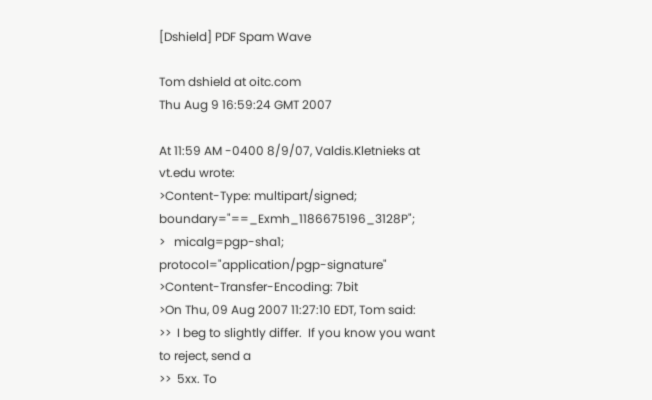[Dshield] PDF Spam Wave

Tom dshield at oitc.com
Thu Aug 9 16:59:24 GMT 2007

At 11:59 AM -0400 8/9/07, Valdis.Kletnieks at vt.edu wrote:
>Content-Type: multipart/signed; boundary="==_Exmh_1186675196_3128P";
>   micalg=pgp-sha1; protocol="application/pgp-signature"
>Content-Transfer-Encoding: 7bit
>On Thu, 09 Aug 2007 11:27:10 EDT, Tom said:
>>  I beg to slightly differ.  If you know you want to reject, send a
>>  5xx. To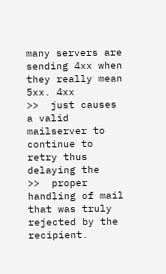many servers are sending 4xx when they really mean 5xx. 4xx
>>  just causes a valid mailserver to continue to retry thus delaying the
>>  proper handling of mail that was truly rejected by the recipient.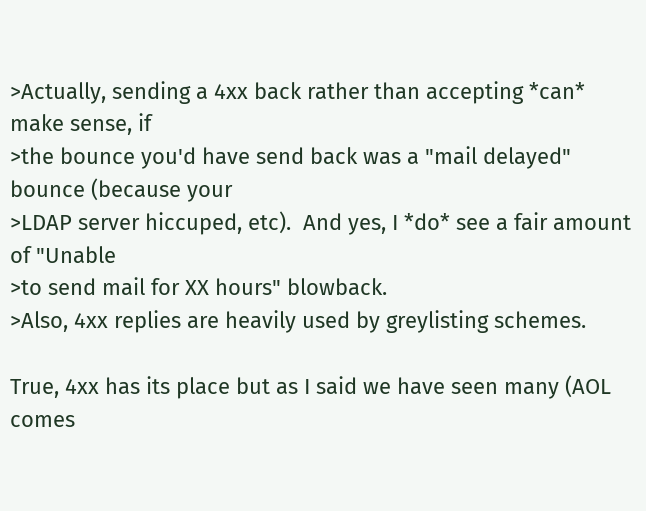>Actually, sending a 4xx back rather than accepting *can* make sense, if
>the bounce you'd have send back was a "mail delayed" bounce (because your
>LDAP server hiccuped, etc).  And yes, I *do* see a fair amount of "Unable
>to send mail for XX hours" blowback.
>Also, 4xx replies are heavily used by greylisting schemes.

True, 4xx has its place but as I said we have seen many (AOL comes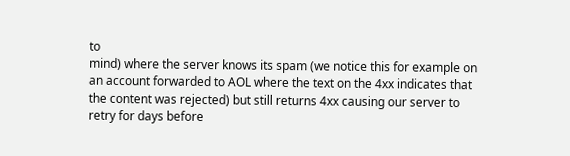to
mind) where the server knows its spam (we notice this for example on
an account forwarded to AOL where the text on the 4xx indicates that
the content was rejected) but still returns 4xx causing our server to
retry for days before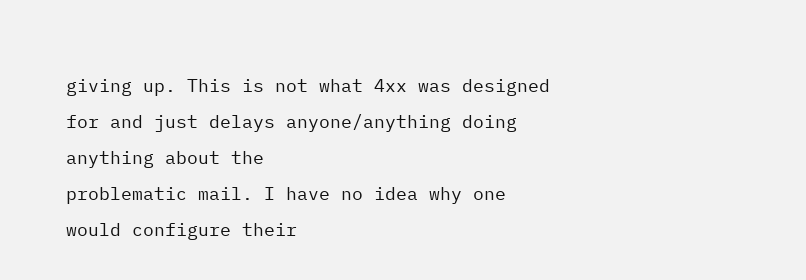giving up. This is not what 4xx was designed
for and just delays anyone/anything doing anything about the
problematic mail. I have no idea why one would configure their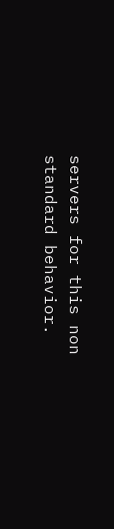servers for this non standard behavior.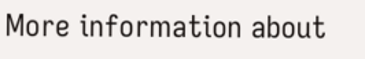More information about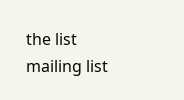the list mailing list